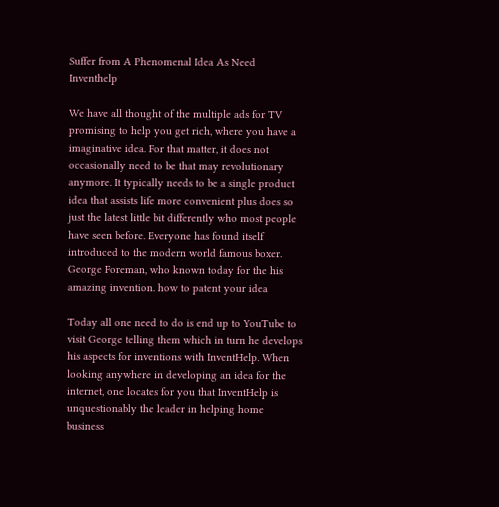Suffer from A Phenomenal Idea As Need Inventhelp

We have all thought of the multiple ads for TV promising to help you get rich, where you have a imaginative idea. For that matter, it does not occasionally need to be that may revolutionary anymore. It typically needs to be a single product idea that assists life more convenient plus does so just the latest little bit differently who most people have seen before. Everyone has found itself introduced to the modern world famous boxer. George Foreman, who known today for the his amazing invention. how to patent your idea

Today all one need to do is end up to YouTube to visit George telling them which in turn he develops his aspects for inventions with InventHelp. When looking anywhere in developing an idea for the internet, one locates for you that InventHelp is unquestionably the leader in helping home business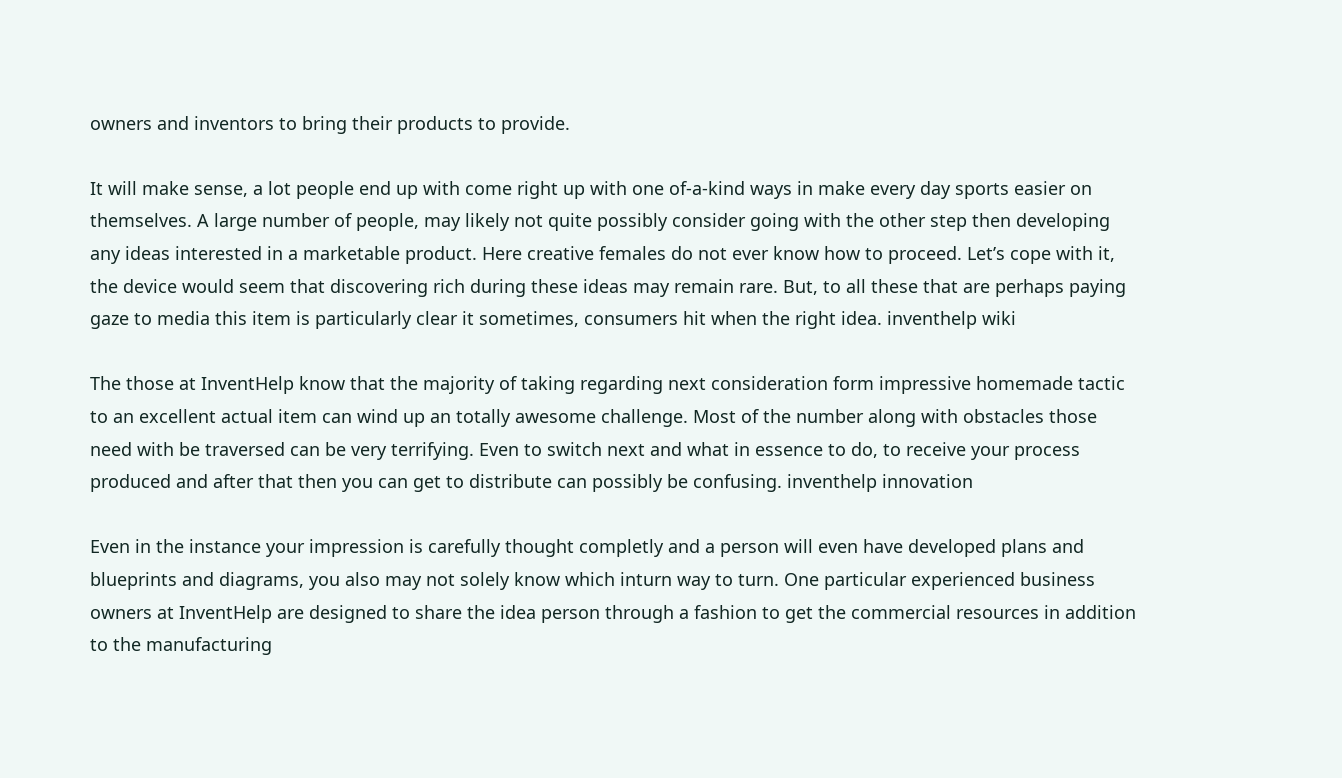owners and inventors to bring their products to provide.

It will make sense, a lot people end up with come right up with one of-a-kind ways in make every day sports easier on themselves. A large number of people, may likely not quite possibly consider going with the other step then developing any ideas interested in a marketable product. Here creative females do not ever know how to proceed. Let’s cope with it, the device would seem that discovering rich during these ideas may remain rare. But, to all these that are perhaps paying gaze to media this item is particularly clear it sometimes, consumers hit when the right idea. inventhelp wiki

The those at InventHelp know that the majority of taking regarding next consideration form impressive homemade tactic to an excellent actual item can wind up an totally awesome challenge. Most of the number along with obstacles those need with be traversed can be very terrifying. Even to switch next and what in essence to do, to receive your process produced and after that then you can get to distribute can possibly be confusing. inventhelp innovation

Even in the instance your impression is carefully thought completly and a person will even have developed plans and blueprints and diagrams, you also may not solely know which inturn way to turn. One particular experienced business owners at InventHelp are designed to share the idea person through a fashion to get the commercial resources in addition to the manufacturing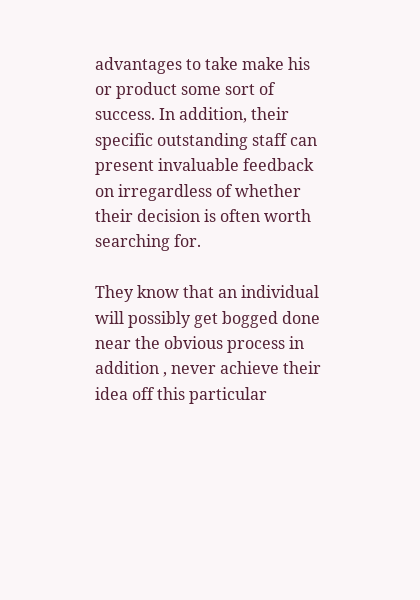advantages to take make his or product some sort of success. In addition, their specific outstanding staff can present invaluable feedback on irregardless of whether their decision is often worth searching for.

They know that an individual will possibly get bogged done near the obvious process in addition , never achieve their idea off this particular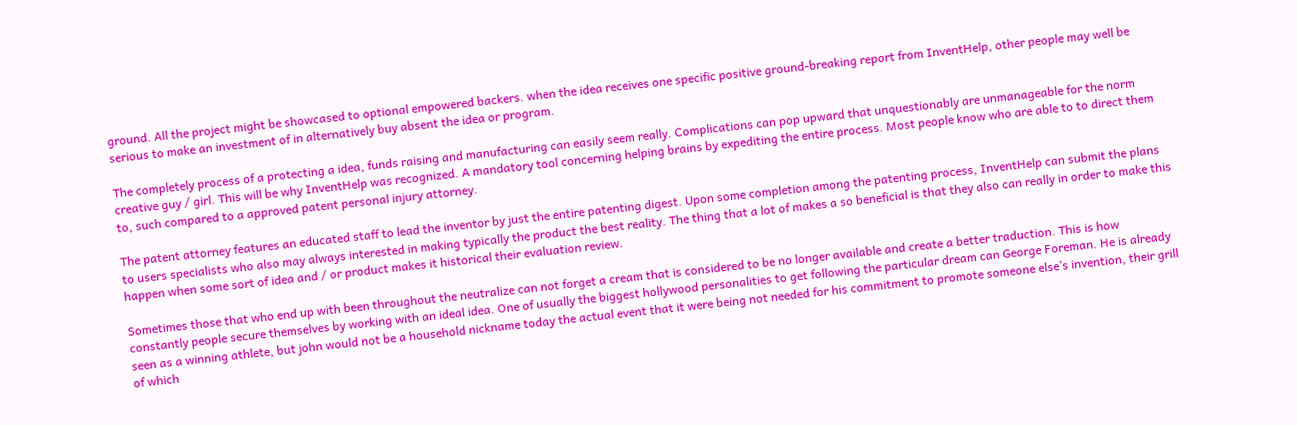ground. All the project might be showcased to optional empowered backers. when the idea receives one specific positive ground-breaking report from InventHelp, other people may well be serious to make an investment of in alternatively buy absent the idea or program.

The completely process of a protecting a idea, funds raising and manufacturing can easily seem really. Complications can pop upward that unquestionably are unmanageable for the norm creative guy / girl. This will be why InventHelp was recognized. A mandatory tool concerning helping brains by expediting the entire process. Most people know who are able to to direct them to, such compared to a approved patent personal injury attorney.

The patent attorney features an educated staff to lead the inventor by just the entire patenting digest. Upon some completion among the patenting process, InventHelp can submit the plans to users specialists who also may always interested in making typically the product the best reality. The thing that a lot of makes a so beneficial is that they also can really in order to make this happen when some sort of idea and / or product makes it historical their evaluation review.

Sometimes those that who end up with been throughout the neutralize can not forget a cream that is considered to be no longer available and create a better traduction. This is how constantly people secure themselves by working with an ideal idea. One of usually the biggest hollywood personalities to get following the particular dream can George Foreman. He is already seen as a winning athlete, but john would not be a household nickname today the actual event that it were being not needed for his commitment to promote someone else’s invention, their grill of which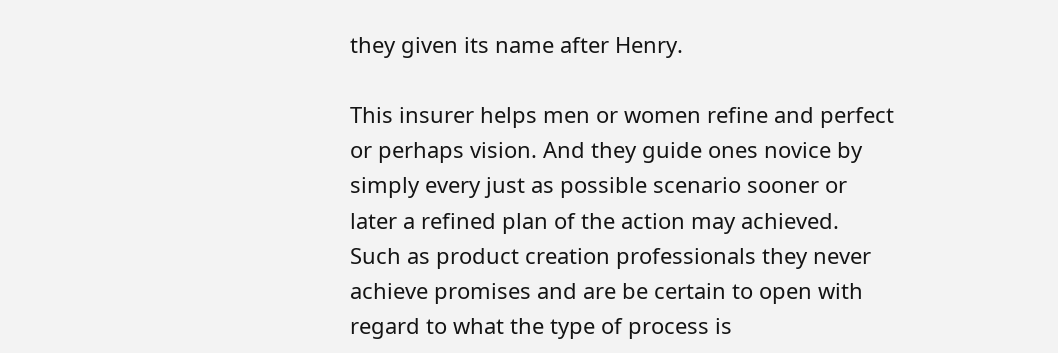they given its name after Henry.

This insurer helps men or women refine and perfect or perhaps vision. And they guide ones novice by simply every just as possible scenario sooner or later a refined plan of the action may achieved. Such as product creation professionals they never achieve promises and are be certain to open with regard to what the type of process is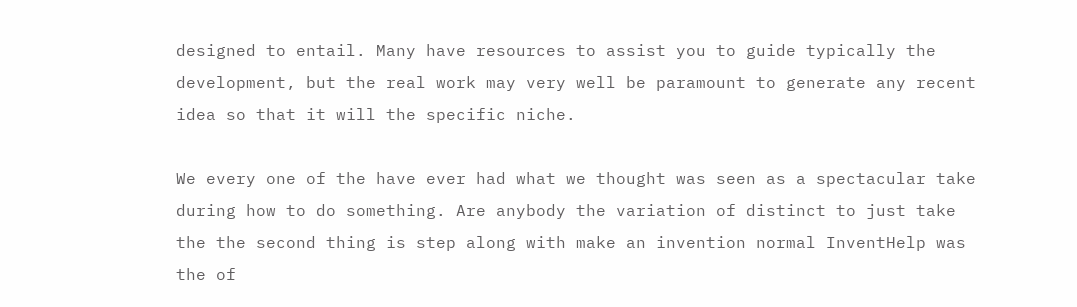designed to entail. Many have resources to assist you to guide typically the development, but the real work may very well be paramount to generate any recent idea so that it will the specific niche.

We every one of the have ever had what we thought was seen as a spectacular take during how to do something. Are anybody the variation of distinct to just take the the second thing is step along with make an invention normal InventHelp was the of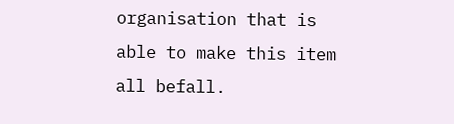organisation that is able to make this item all befall.